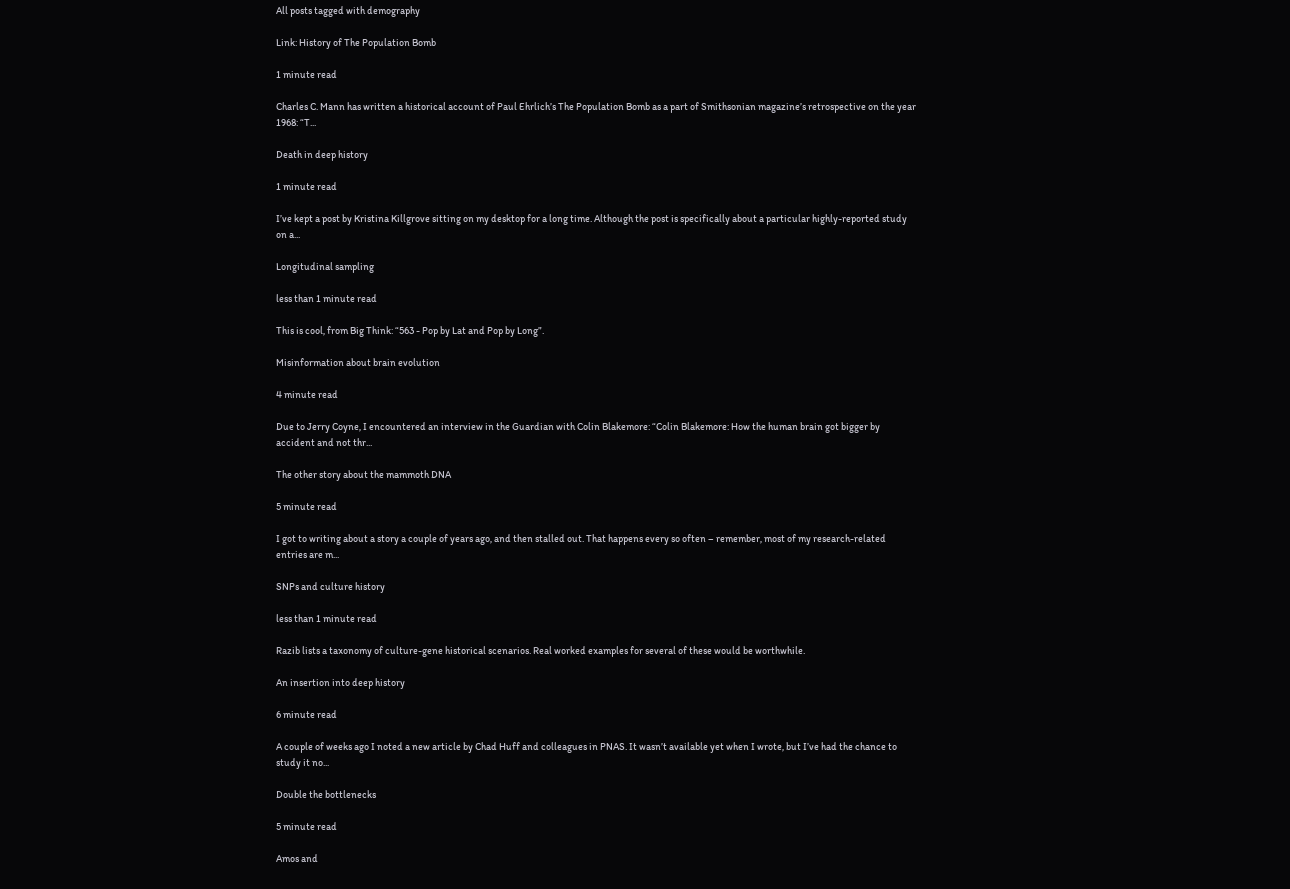All posts tagged with demography

Link: History of The Population Bomb

1 minute read

Charles C. Mann has written a historical account of Paul Ehrlich’s The Population Bomb as a part of Smithsonian magazine’s retrospective on the year 1968: “T...

Death in deep history

1 minute read

I’ve kept a post by Kristina Killgrove sitting on my desktop for a long time. Although the post is specifically about a particular highly-reported study on a...

Longitudinal sampling

less than 1 minute read

This is cool, from Big Think: “563 - Pop by Lat and Pop by Long”.

Misinformation about brain evolution

4 minute read

Due to Jerry Coyne, I encountered an interview in the Guardian with Colin Blakemore: “Colin Blakemore: How the human brain got bigger by accident and not thr...

The other story about the mammoth DNA

5 minute read

I got to writing about a story a couple of years ago, and then stalled out. That happens every so often – remember, most of my research-related entries are m...

SNPs and culture history

less than 1 minute read

Razib lists a taxonomy of culture-gene historical scenarios. Real worked examples for several of these would be worthwhile.

An insertion into deep history

6 minute read

A couple of weeks ago I noted a new article by Chad Huff and colleagues in PNAS. It wasn’t available yet when I wrote, but I’ve had the chance to study it no...

Double the bottlenecks

5 minute read

Amos and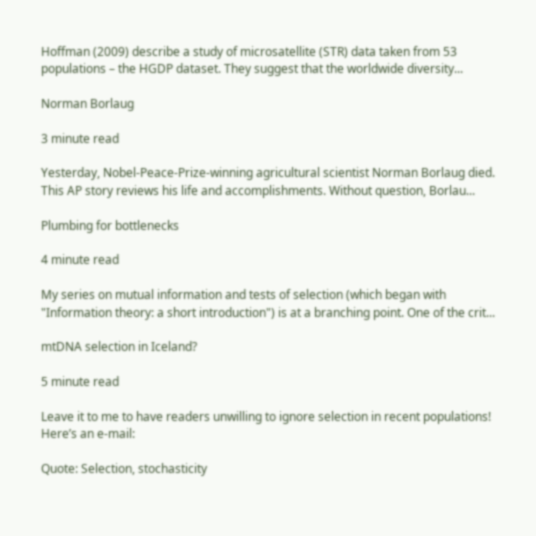Hoffman (2009) describe a study of microsatellite (STR) data taken from 53 populations – the HGDP dataset. They suggest that the worldwide diversity...

Norman Borlaug

3 minute read

Yesterday, Nobel-Peace-Prize-winning agricultural scientist Norman Borlaug died. This AP story reviews his life and accomplishments. Without question, Borlau...

Plumbing for bottlenecks

4 minute read

My series on mutual information and tests of selection (which began with "Information theory: a short introduction") is at a branching point. One of the crit...

mtDNA selection in Iceland?

5 minute read

Leave it to me to have readers unwilling to ignore selection in recent populations! Here’s an e-mail:

Quote: Selection, stochasticity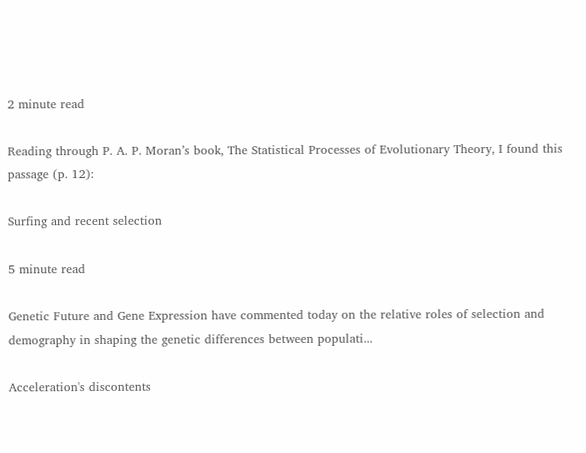2 minute read

Reading through P. A. P. Moran’s book, The Statistical Processes of Evolutionary Theory, I found this passage (p. 12):

Surfing and recent selection

5 minute read

Genetic Future and Gene Expression have commented today on the relative roles of selection and demography in shaping the genetic differences between populati...

Acceleration's discontents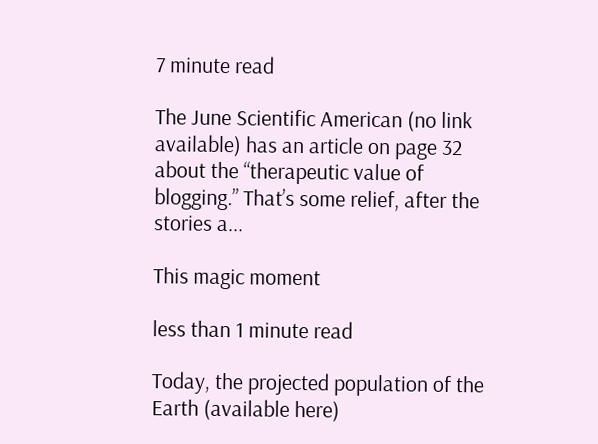7 minute read

The June Scientific American (no link available) has an article on page 32 about the “therapeutic value of blogging.” That’s some relief, after the stories a...

This magic moment

less than 1 minute read

Today, the projected population of the Earth (available here)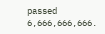passed 6,666,666,666.